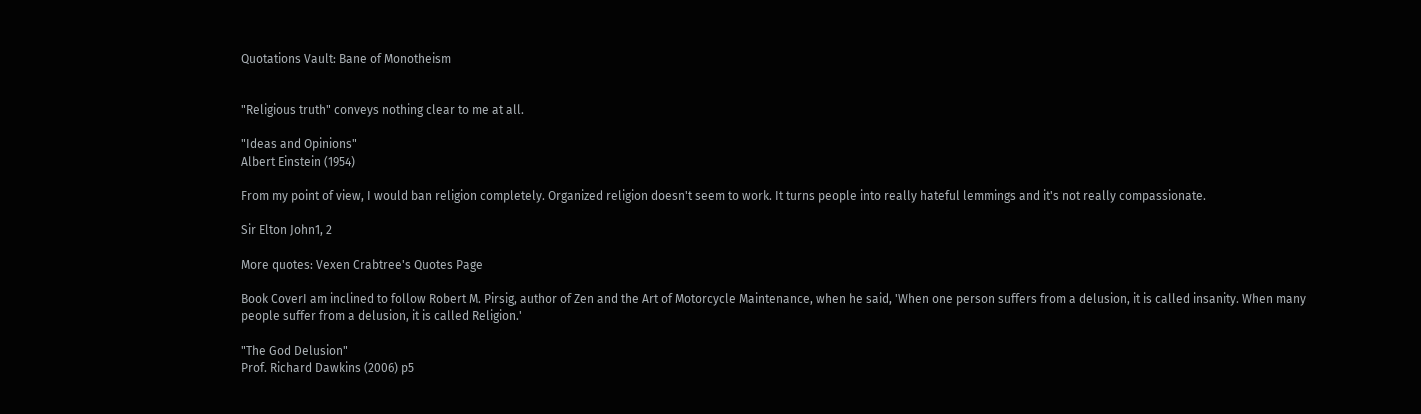Quotations Vault: Bane of Monotheism


"Religious truth" conveys nothing clear to me at all.

"Ideas and Opinions"
Albert Einstein (1954)

From my point of view, I would ban religion completely. Organized religion doesn't seem to work. It turns people into really hateful lemmings and it's not really compassionate.

Sir Elton John1, 2

More quotes: Vexen Crabtree's Quotes Page

Book CoverI am inclined to follow Robert M. Pirsig, author of Zen and the Art of Motorcycle Maintenance, when he said, 'When one person suffers from a delusion, it is called insanity. When many people suffer from a delusion, it is called Religion.'

"The God Delusion"
Prof. Richard Dawkins (2006) p5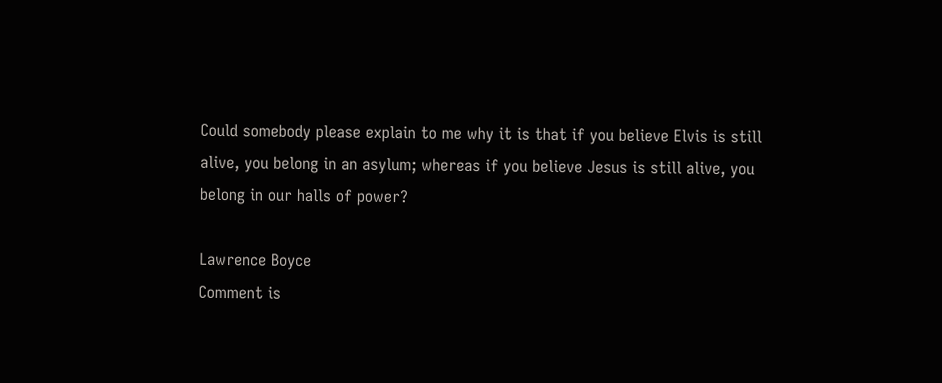Could somebody please explain to me why it is that if you believe Elvis is still alive, you belong in an asylum; whereas if you believe Jesus is still alive, you belong in our halls of power?

Lawrence Boyce
Comment is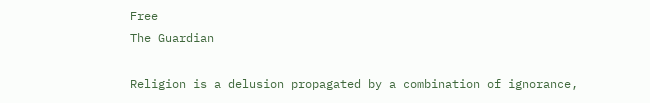Free
The Guardian

Religion is a delusion propagated by a combination of ignorance,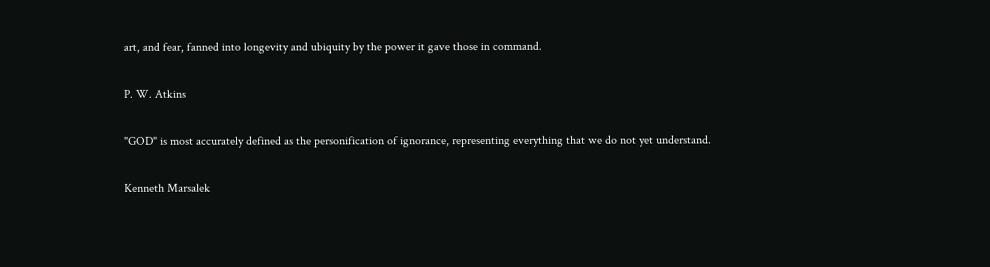art, and fear, fanned into longevity and ubiquity by the power it gave those in command.

P. W. Atkins

"GOD" is most accurately defined as the personification of ignorance, representing everything that we do not yet understand.

Kenneth Marsalek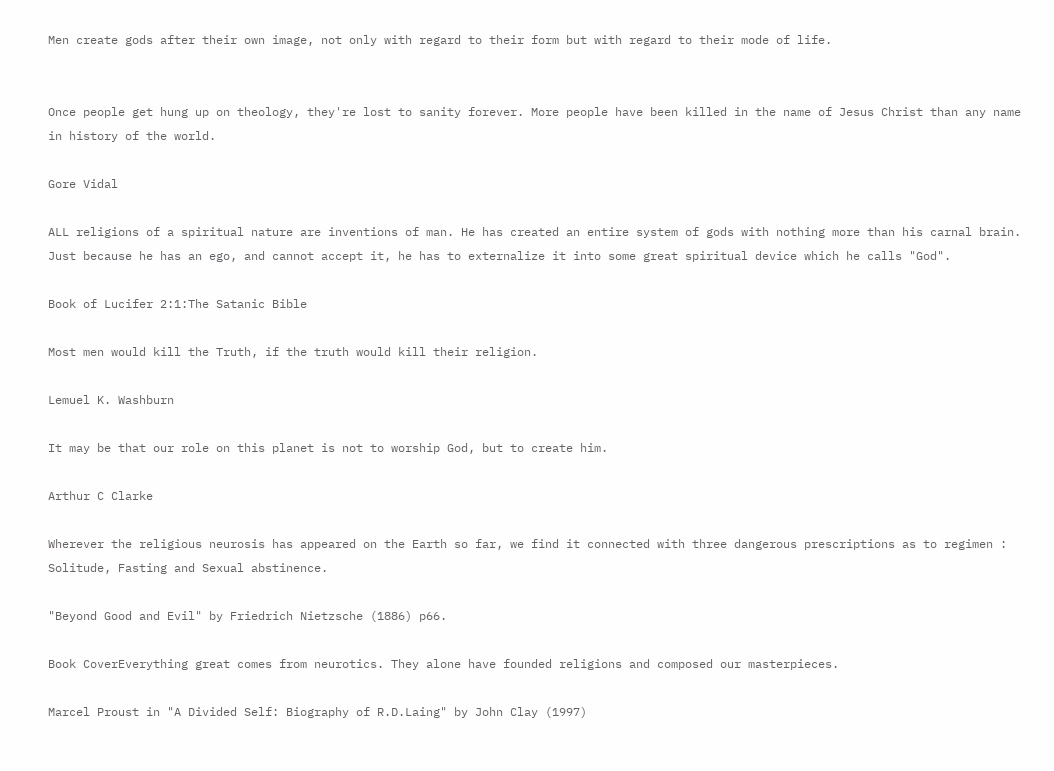Men create gods after their own image, not only with regard to their form but with regard to their mode of life.


Once people get hung up on theology, they're lost to sanity forever. More people have been killed in the name of Jesus Christ than any name in history of the world.

Gore Vidal

ALL religions of a spiritual nature are inventions of man. He has created an entire system of gods with nothing more than his carnal brain. Just because he has an ego, and cannot accept it, he has to externalize it into some great spiritual device which he calls "God".

Book of Lucifer 2:1:The Satanic Bible

Most men would kill the Truth, if the truth would kill their religion.

Lemuel K. Washburn

It may be that our role on this planet is not to worship God, but to create him.

Arthur C Clarke

Wherever the religious neurosis has appeared on the Earth so far, we find it connected with three dangerous prescriptions as to regimen : Solitude, Fasting and Sexual abstinence.

"Beyond Good and Evil" by Friedrich Nietzsche (1886) p66.

Book CoverEverything great comes from neurotics. They alone have founded religions and composed our masterpieces.

Marcel Proust in "A Divided Self: Biography of R.D.Laing" by John Clay (1997)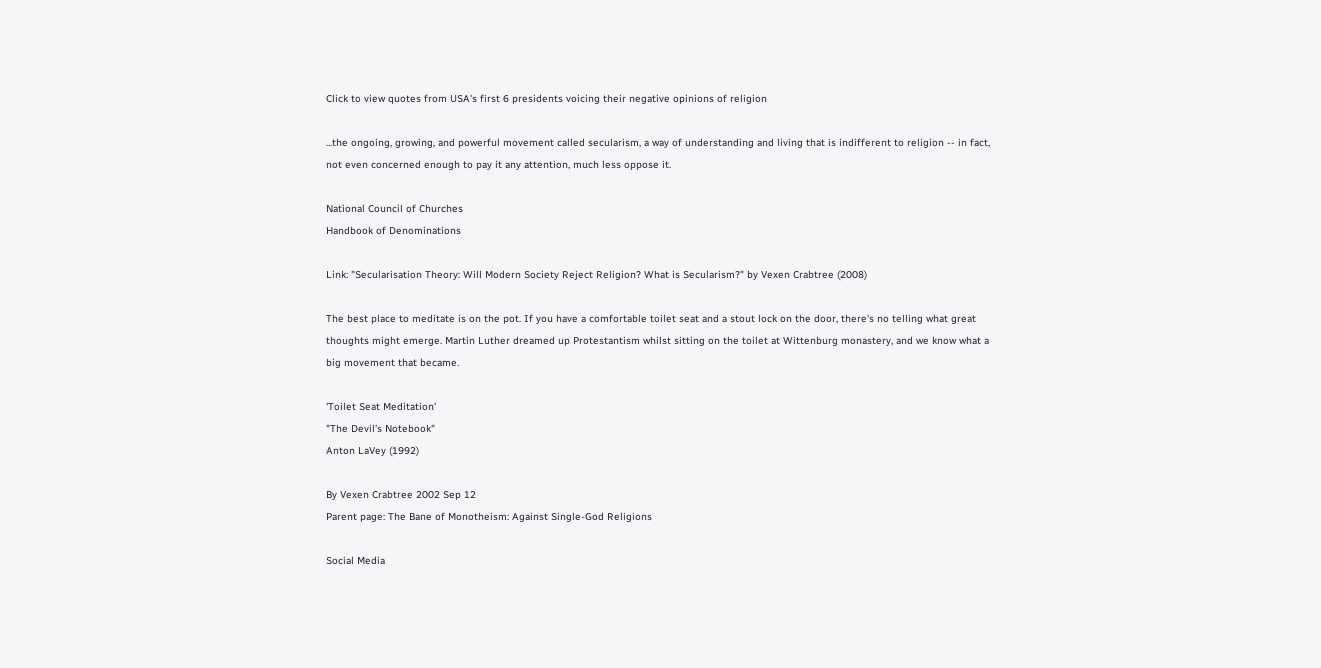Click to view quotes from USA's first 6 presidents voicing their negative opinions of religion

...the ongoing, growing, and powerful movement called secularism, a way of understanding and living that is indifferent to religion -- in fact, not even concerned enough to pay it any attention, much less oppose it.

National Council of Churches
Handbook of Denominations

Link: "Secularisation Theory: Will Modern Society Reject Religion? What is Secularism?" by Vexen Crabtree (2008)

The best place to meditate is on the pot. If you have a comfortable toilet seat and a stout lock on the door, there's no telling what great thoughts might emerge. Martin Luther dreamed up Protestantism whilst sitting on the toilet at Wittenburg monastery, and we know what a big movement that became.

'Toilet Seat Meditation'
"The Devil's Notebook"
Anton LaVey (1992)

By Vexen Crabtree 2002 Sep 12
Parent page: The Bane of Monotheism: Against Single-God Religions

Social Media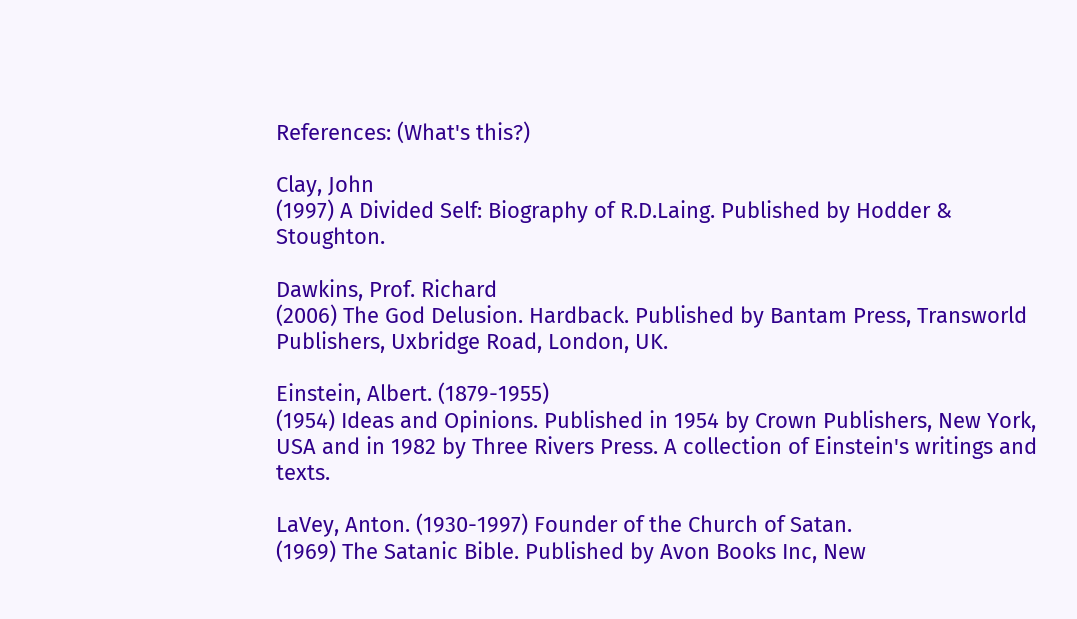References: (What's this?)

Clay, John
(1997) A Divided Self: Biography of R.D.Laing. Published by Hodder & Stoughton.

Dawkins, Prof. Richard
(2006) The God Delusion. Hardback. Published by Bantam Press, Transworld Publishers, Uxbridge Road, London, UK.

Einstein, Albert. (1879-1955)
(1954) Ideas and Opinions. Published in 1954 by Crown Publishers, New York, USA and in 1982 by Three Rivers Press. A collection of Einstein's writings and texts.

LaVey, Anton. (1930-1997) Founder of the Church of Satan.
(1969) The Satanic Bible. Published by Avon Books Inc, New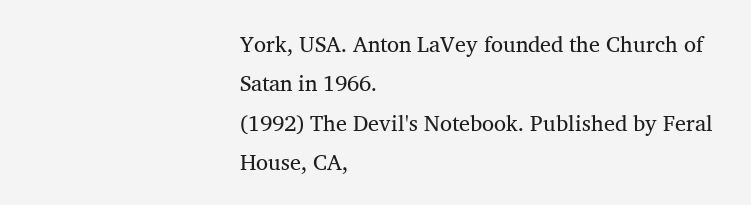York, USA. Anton LaVey founded the Church of Satan in 1966.
(1992) The Devil's Notebook. Published by Feral House, CA,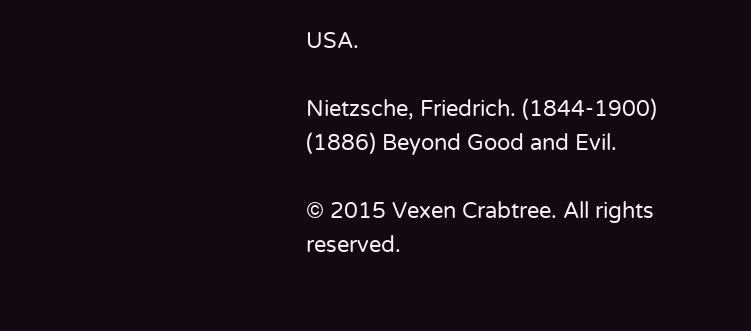USA.

Nietzsche, Friedrich. (1844-1900)
(1886) Beyond Good and Evil.

© 2015 Vexen Crabtree. All rights reserved.